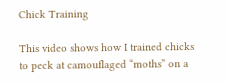Chick Training

This video shows how I trained chicks to peck at camouflaged “moths” on a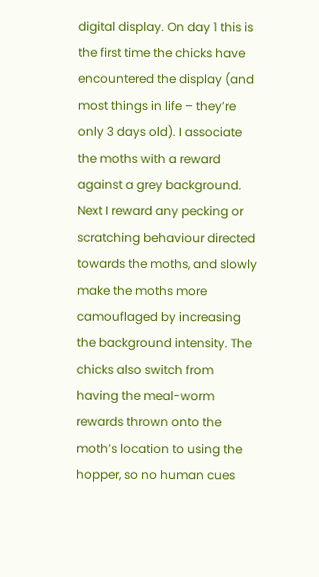digital display. On day 1 this is the first time the chicks have encountered the display (and most things in life – they’re only 3 days old). I associate the moths with a reward against a grey background. Next I reward any pecking or scratching behaviour directed towards the moths, and slowly make the moths more camouflaged by increasing the background intensity. The chicks also switch from having the meal-worm rewards thrown onto the moth’s location to using the hopper, so no human cues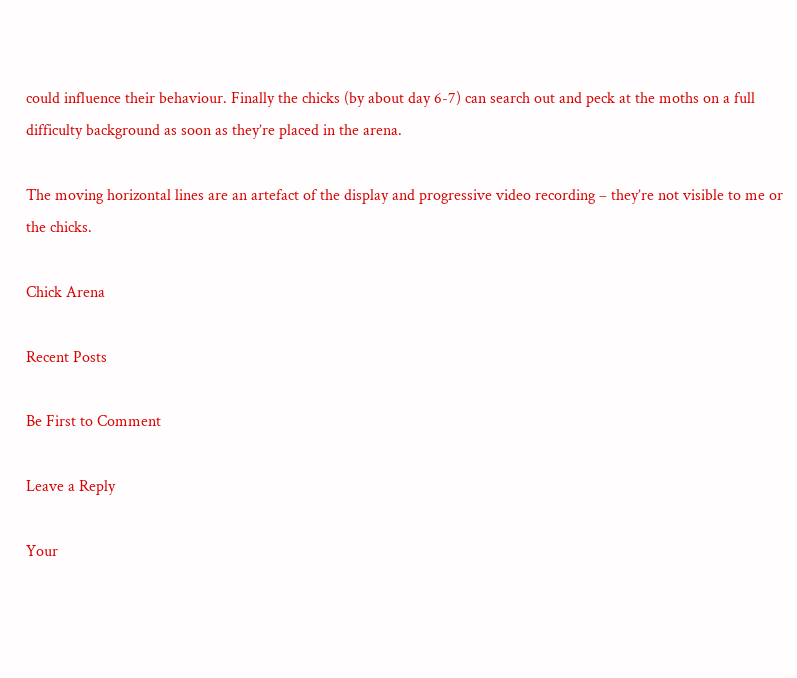could influence their behaviour. Finally the chicks (by about day 6-7) can search out and peck at the moths on a full difficulty background as soon as they’re placed in the arena.

The moving horizontal lines are an artefact of the display and progressive video recording – they’re not visible to me or the chicks.

Chick Arena

Recent Posts

Be First to Comment

Leave a Reply

Your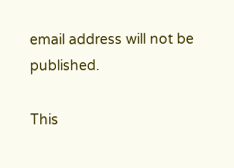email address will not be published.

This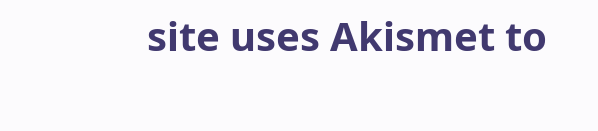site uses Akismet to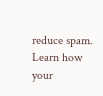reduce spam. Learn how your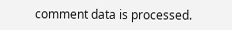comment data is processed.